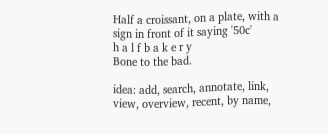Half a croissant, on a plate, with a sign in front of it saying '50c'
h a l f b a k e r y
Bone to the bad.

idea: add, search, annotate, link, view, overview, recent, by name,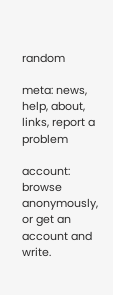random

meta: news, help, about, links, report a problem

account: browse anonymously, or get an account and write.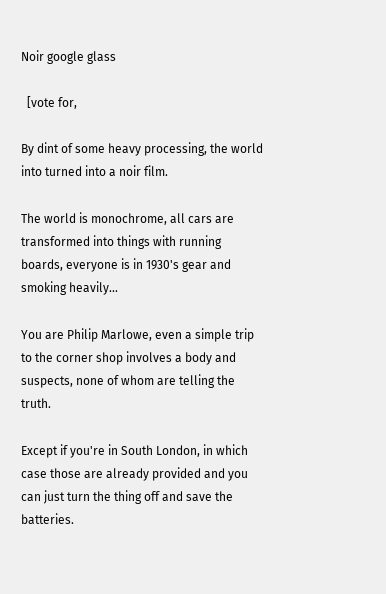Noir google glass

  [vote for,

By dint of some heavy processing, the world into turned into a noir film.

The world is monochrome, all cars are transformed into things with running boards, everyone is in 1930's gear and smoking heavily...

You are Philip Marlowe, even a simple trip to the corner shop involves a body and suspects, none of whom are telling the truth.

Except if you're in South London, in which case those are already provided and you can just turn the thing off and save the batteries.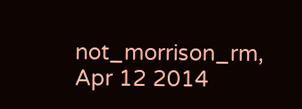not_morrison_rm, Apr 12 2014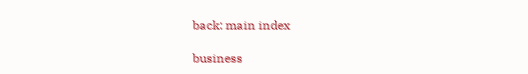back: main index

business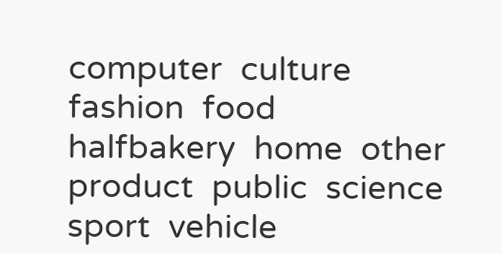computer  culture  fashion  food  halfbakery  home  other  product  public  science  sport  vehicle